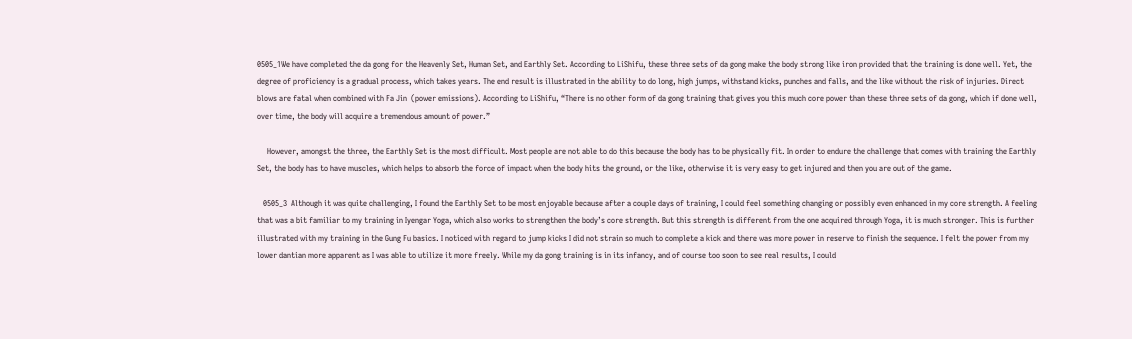0505_1We have completed the da gong for the Heavenly Set, Human Set, and Earthly Set. According to LiShifu, these three sets of da gong make the body strong like iron provided that the training is done well. Yet, the degree of proficiency is a gradual process, which takes years. The end result is illustrated in the ability to do long, high jumps, withstand kicks, punches and falls, and the like without the risk of injuries. Direct blows are fatal when combined with Fa Jin  (power emissions). According to LiShifu, “There is no other form of da gong training that gives you this much core power than these three sets of da gong, which if done well, over time, the body will acquire a tremendous amount of power.”

     However, amongst the three, the Earthly Set is the most difficult. Most people are not able to do this because the body has to be physically fit. In order to endure the challenge that comes with training the Earthly Set, the body has to have muscles, which helps to absorb the force of impact when the body hits the ground, or the like, otherwise it is very easy to get injured and then you are out of the game.

   0505_3  Although it was quite challenging, I found the Earthly Set to be most enjoyable because after a couple days of training, I could feel something changing or possibly even enhanced in my core strength. A feeling that was a bit familiar to my training in Iyengar Yoga, which also works to strengthen the body’s core strength. But this strength is different from the one acquired through Yoga, it is much stronger. This is further illustrated with my training in the Gung Fu basics. I noticed with regard to jump kicks I did not strain so much to complete a kick and there was more power in reserve to finish the sequence. I felt the power from my lower dantian more apparent as I was able to utilize it more freely. While my da gong training is in its infancy, and of course too soon to see real results, I could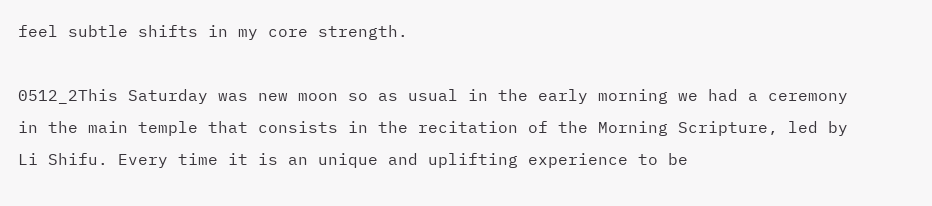feel subtle shifts in my core strength.

0512_2This Saturday was new moon so as usual in the early morning we had a ceremony in the main temple that consists in the recitation of the Morning Scripture, led by Li Shifu. Every time it is an unique and uplifting experience to be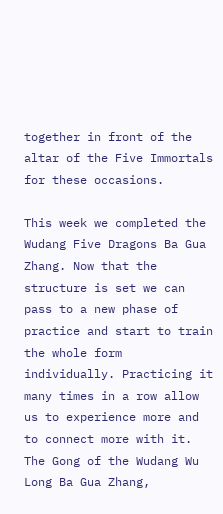together in front of the altar of the Five Immortals for these occasions.

This week we completed the Wudang Five Dragons Ba Gua Zhang. Now that the structure is set we can pass to a new phase of practice and start to train the whole form individually. Practicing it many times in a row allow us to experience more and to connect more with it. The Gong of the Wudang Wu Long Ba Gua Zhang,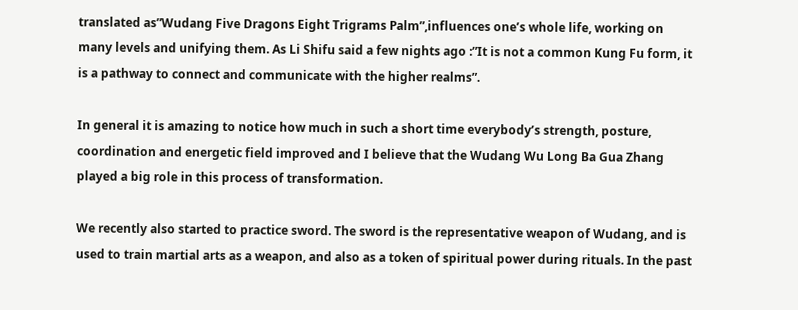translated as”Wudang Five Dragons Eight Trigrams Palm”,influences one’s whole life, working on many levels and unifying them. As Li Shifu said a few nights ago :”It is not a common Kung Fu form, it is a pathway to connect and communicate with the higher realms”.

In general it is amazing to notice how much in such a short time everybody’s strength, posture, coordination and energetic field improved and I believe that the Wudang Wu Long Ba Gua Zhang played a big role in this process of transformation.

We recently also started to practice sword. The sword is the representative weapon of Wudang, and is used to train martial arts as a weapon, and also as a token of spiritual power during rituals. In the past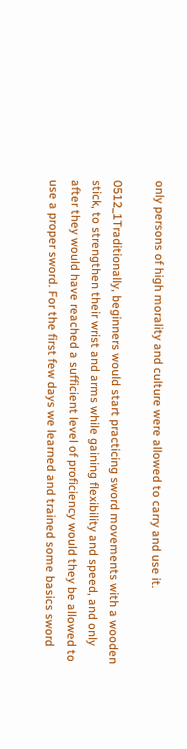only persons of high morality and culture were allowed to carry and use it.

0512_1Traditionally, beginners would start practicing sword movements with a wooden stick, to strengthen their wrist and arms while gaining flexibility and speed, and only after they would have reached a sufficient level of proficiency would they be allowed to use a proper sword. For the first few days we learned and trained some basics sword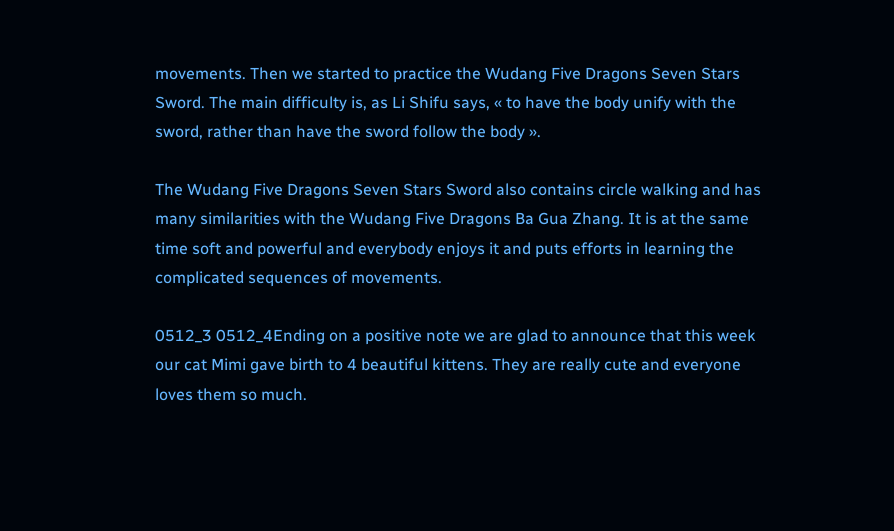movements. Then we started to practice the Wudang Five Dragons Seven Stars Sword. The main difficulty is, as Li Shifu says, « to have the body unify with the sword, rather than have the sword follow the body ».

The Wudang Five Dragons Seven Stars Sword also contains circle walking and has many similarities with the Wudang Five Dragons Ba Gua Zhang. It is at the same time soft and powerful and everybody enjoys it and puts efforts in learning the complicated sequences of movements.

0512_3 0512_4Ending on a positive note we are glad to announce that this week our cat Mimi gave birth to 4 beautiful kittens. They are really cute and everyone loves them so much.